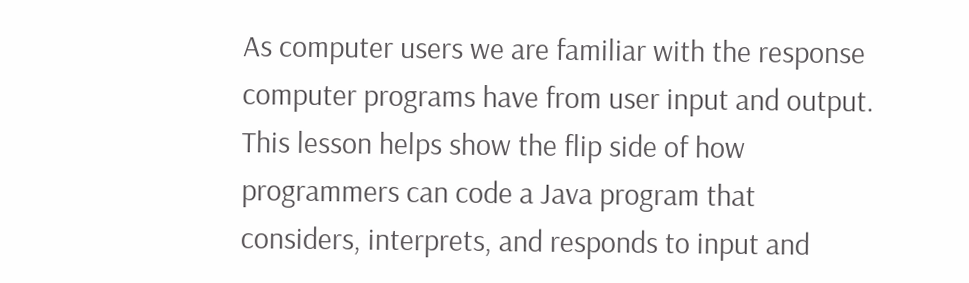As computer users we are familiar with the response computer programs have from user input and output. This lesson helps show the flip side of how programmers can code a Java program that considers, interprets, and responds to input and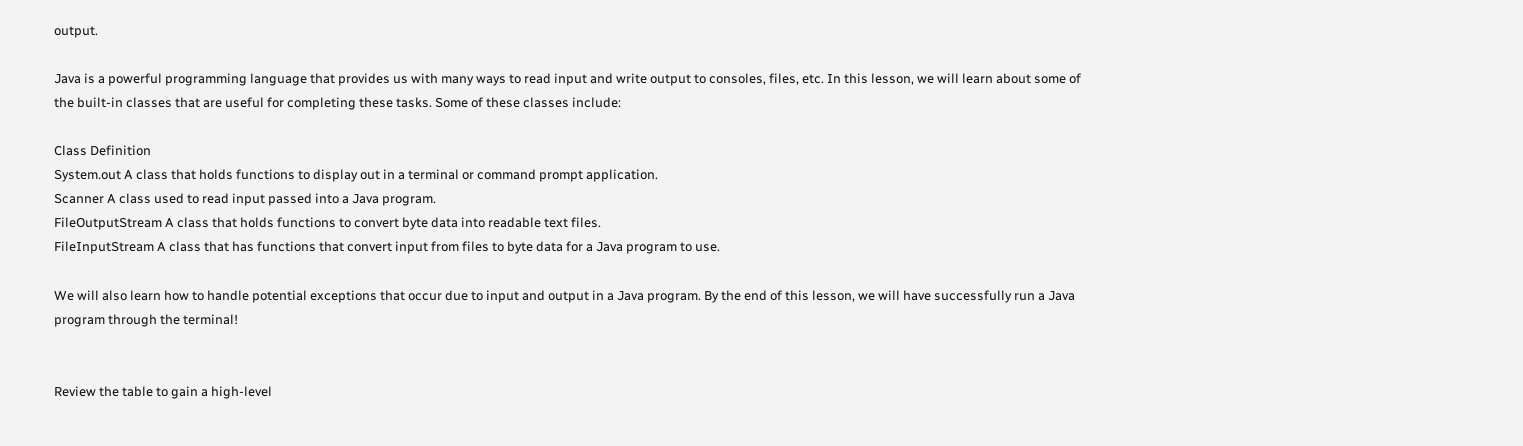output.

Java is a powerful programming language that provides us with many ways to read input and write output to consoles, files, etc. In this lesson, we will learn about some of the built-in classes that are useful for completing these tasks. Some of these classes include:

Class Definition
System.out A class that holds functions to display out in a terminal or command prompt application.
Scanner A class used to read input passed into a Java program.
FileOutputStream A class that holds functions to convert byte data into readable text files.
FileInputStream A class that has functions that convert input from files to byte data for a Java program to use.

We will also learn how to handle potential exceptions that occur due to input and output in a Java program. By the end of this lesson, we will have successfully run a Java program through the terminal!


Review the table to gain a high-level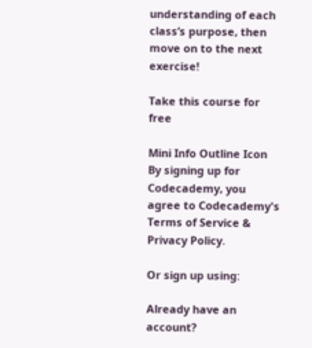understanding of each class’s purpose, then move on to the next exercise!

Take this course for free

Mini Info Outline Icon
By signing up for Codecademy, you agree to Codecademy's Terms of Service & Privacy Policy.

Or sign up using:

Already have an account?